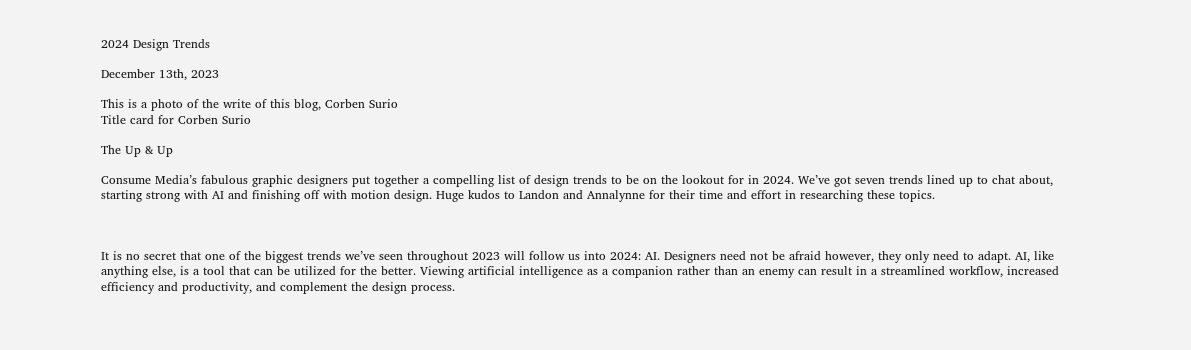2024 Design Trends

December 13th, 2023

This is a photo of the write of this blog, Corben Surio
Title card for Corben Surio

The Up & Up

Consume Media’s fabulous graphic designers put together a compelling list of design trends to be on the lookout for in 2024. We’ve got seven trends lined up to chat about, starting strong with AI and finishing off with motion design. Huge kudos to Landon and Annalynne for their time and effort in researching these topics.



It is no secret that one of the biggest trends we’ve seen throughout 2023 will follow us into 2024: AI. Designers need not be afraid however, they only need to adapt. AI, like anything else, is a tool that can be utilized for the better. Viewing artificial intelligence as a companion rather than an enemy can result in a streamlined workflow, increased efficiency and productivity, and complement the design process.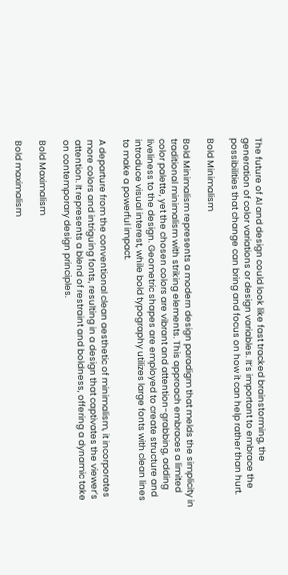The future of AI and design could look like fast tracked brainstorming, the generation of color variations or design variables. It’s important to embrace the possibilities that change can bring and focus on how it can help rather than hurt.

Bold Minimalism

Bold Minimalism represents a modern design paradigm that melds the simplicity in traditional minimalism with striking elements. This approach embraces a limited color palette, yet the chosen colors are vibrant and attention-grabbing, adding liveliness to the design. Geometric shapes are employed to create structure and introduce visual interest, while bold typography utilizes large fonts with clean lines to make a powerful impact.

A departure from the conventional clean aesthetic of minimalism, it incorporates more colors and intriguing fonts, resulting in a design that captivates the viewer’s attention. It represents a blend of restraint and boldness, offering a dynamic take on contemporary design principles.

Bold Maximalism

Bold maximalism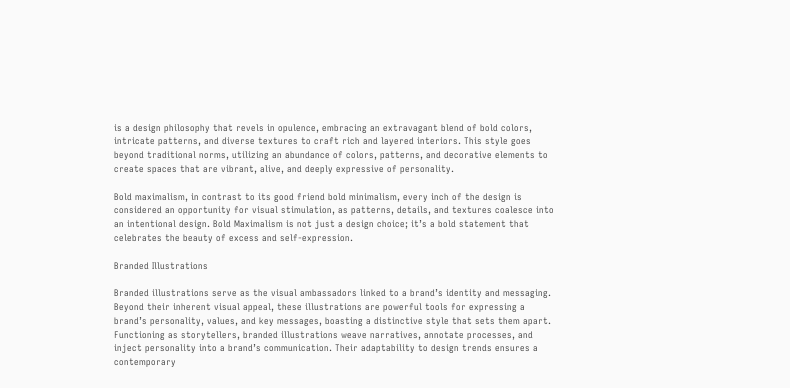is a design philosophy that revels in opulence, embracing an extravagant blend of bold colors, intricate patterns, and diverse textures to craft rich and layered interiors. This style goes beyond traditional norms, utilizing an abundance of colors, patterns, and decorative elements to create spaces that are vibrant, alive, and deeply expressive of personality.

Bold maximalism, in contrast to its good friend bold minimalism, every inch of the design is considered an opportunity for visual stimulation, as patterns, details, and textures coalesce into an intentional design. Bold Maximalism is not just a design choice; it’s a bold statement that celebrates the beauty of excess and self-expression.

Branded Illustrations

Branded illustrations serve as the visual ambassadors linked to a brand’s identity and messaging. Beyond their inherent visual appeal, these illustrations are powerful tools for expressing a brand’s personality, values, and key messages, boasting a distinctive style that sets them apart. Functioning as storytellers, branded illustrations weave narratives, annotate processes, and inject personality into a brand’s communication. Their adaptability to design trends ensures a contemporary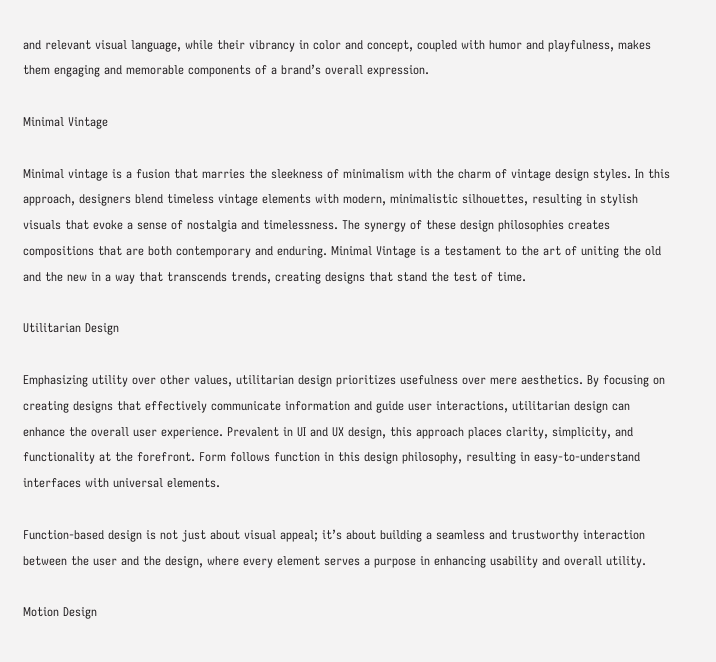and relevant visual language, while their vibrancy in color and concept, coupled with humor and playfulness, makes them engaging and memorable components of a brand’s overall expression.

Minimal Vintage

Minimal vintage is a fusion that marries the sleekness of minimalism with the charm of vintage design styles. In this approach, designers blend timeless vintage elements with modern, minimalistic silhouettes, resulting in stylish visuals that evoke a sense of nostalgia and timelessness. The synergy of these design philosophies creates compositions that are both contemporary and enduring. Minimal Vintage is a testament to the art of uniting the old and the new in a way that transcends trends, creating designs that stand the test of time.

Utilitarian Design

Emphasizing utility over other values, utilitarian design prioritizes usefulness over mere aesthetics. By focusing on creating designs that effectively communicate information and guide user interactions, utilitarian design can enhance the overall user experience. Prevalent in UI and UX design, this approach places clarity, simplicity, and functionality at the forefront. Form follows function in this design philosophy, resulting in easy-to-understand interfaces with universal elements.

Function-based design is not just about visual appeal; it’s about building a seamless and trustworthy interaction between the user and the design, where every element serves a purpose in enhancing usability and overall utility.

Motion Design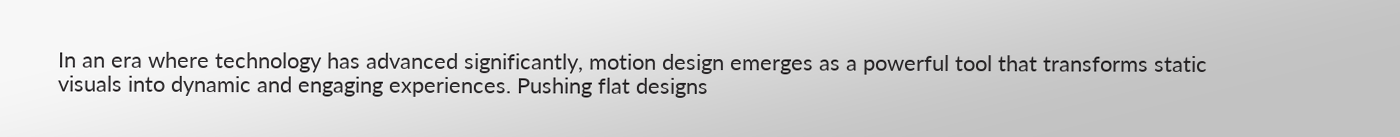In an era where technology has advanced significantly, motion design emerges as a powerful tool that transforms static visuals into dynamic and engaging experiences. Pushing flat designs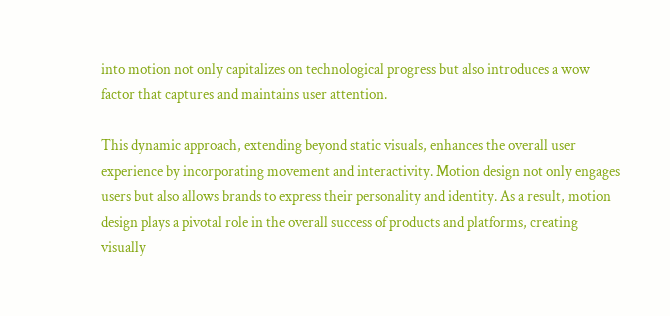into motion not only capitalizes on technological progress but also introduces a wow factor that captures and maintains user attention.

This dynamic approach, extending beyond static visuals, enhances the overall user experience by incorporating movement and interactivity. Motion design not only engages users but also allows brands to express their personality and identity. As a result, motion design plays a pivotal role in the overall success of products and platforms, creating visually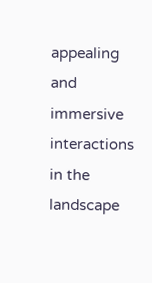appealing and immersive interactions in the landscape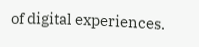of digital experiences.